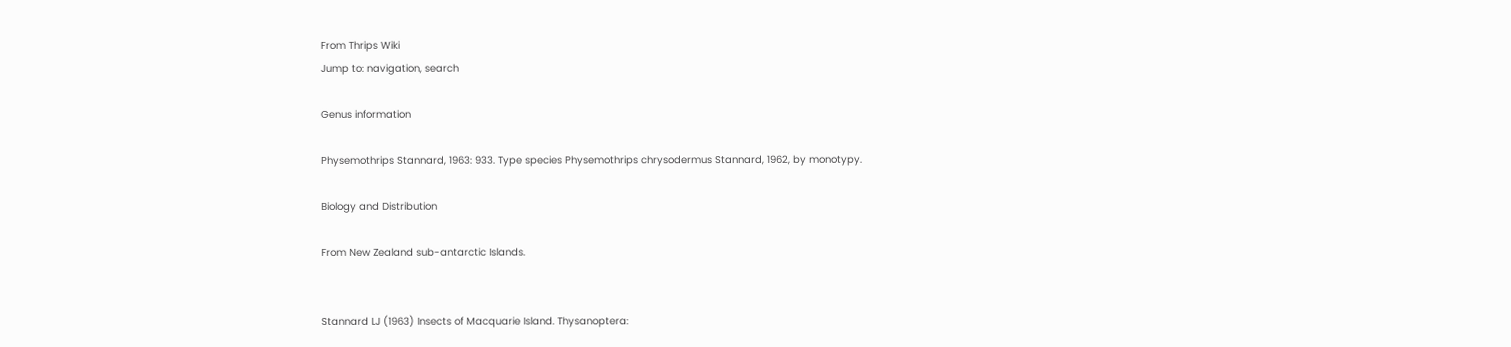From Thrips Wiki
Jump to: navigation, search

Genus information

Physemothrips Stannard, 1963: 933. Type species Physemothrips chrysodermus Stannard, 1962, by monotypy.

Biology and Distribution

From New Zealand sub-antarctic Islands.


Stannard LJ (1963) Insects of Macquarie Island. Thysanoptera: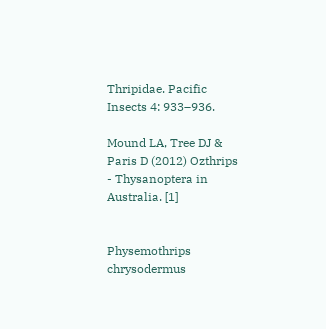Thripidae. Pacific Insects 4: 933–936.

Mound LA, Tree DJ & Paris D (2012) Ozthrips - Thysanoptera in Australia. [1]


Physemothrips chrysodermus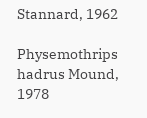Stannard, 1962

Physemothrips hadrus Mound, 1978